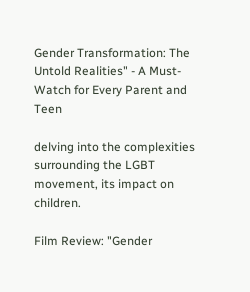Gender Transformation: The Untold Realities" - A Must-Watch for Every Parent and Teen

delving into the complexities surrounding the LGBT movement, its impact on children.

Film Review: "Gender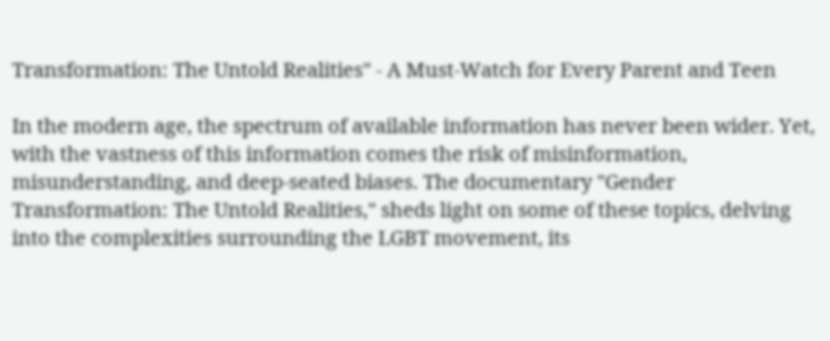Transformation: The Untold Realities" - A Must-Watch for Every Parent and Teen

In the modern age, the spectrum of available information has never been wider. Yet, with the vastness of this information comes the risk of misinformation, misunderstanding, and deep-seated biases. The documentary "Gender Transformation: The Untold Realities," sheds light on some of these topics, delving into the complexities surrounding the LGBT movement, its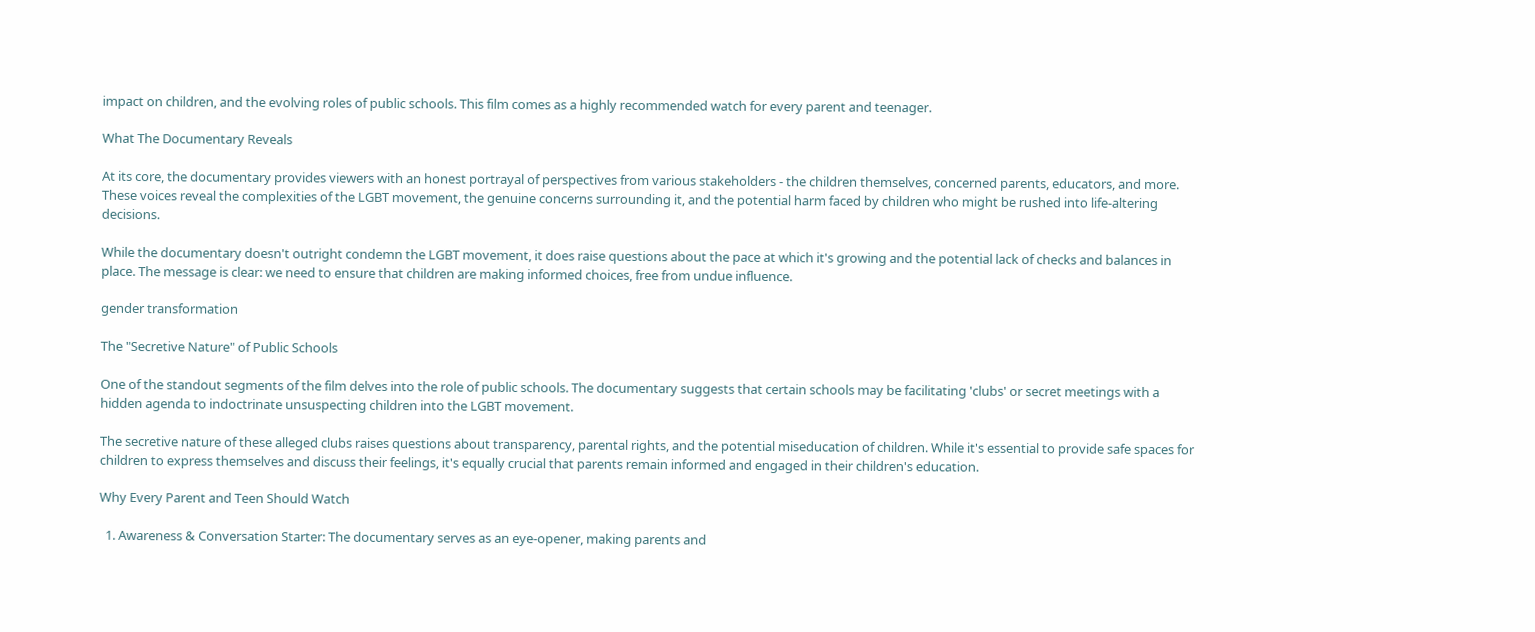impact on children, and the evolving roles of public schools. This film comes as a highly recommended watch for every parent and teenager.

What The Documentary Reveals

At its core, the documentary provides viewers with an honest portrayal of perspectives from various stakeholders - the children themselves, concerned parents, educators, and more. These voices reveal the complexities of the LGBT movement, the genuine concerns surrounding it, and the potential harm faced by children who might be rushed into life-altering decisions.

While the documentary doesn't outright condemn the LGBT movement, it does raise questions about the pace at which it's growing and the potential lack of checks and balances in place. The message is clear: we need to ensure that children are making informed choices, free from undue influence.

gender transformation

The "Secretive Nature" of Public Schools

One of the standout segments of the film delves into the role of public schools. The documentary suggests that certain schools may be facilitating 'clubs' or secret meetings with a hidden agenda to indoctrinate unsuspecting children into the LGBT movement.

The secretive nature of these alleged clubs raises questions about transparency, parental rights, and the potential miseducation of children. While it's essential to provide safe spaces for children to express themselves and discuss their feelings, it's equally crucial that parents remain informed and engaged in their children's education.

Why Every Parent and Teen Should Watch

  1. Awareness & Conversation Starter: The documentary serves as an eye-opener, making parents and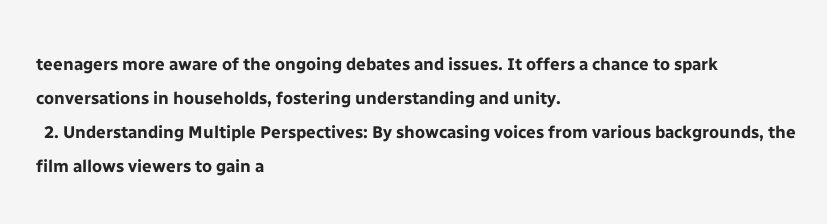teenagers more aware of the ongoing debates and issues. It offers a chance to spark conversations in households, fostering understanding and unity.
  2. Understanding Multiple Perspectives: By showcasing voices from various backgrounds, the film allows viewers to gain a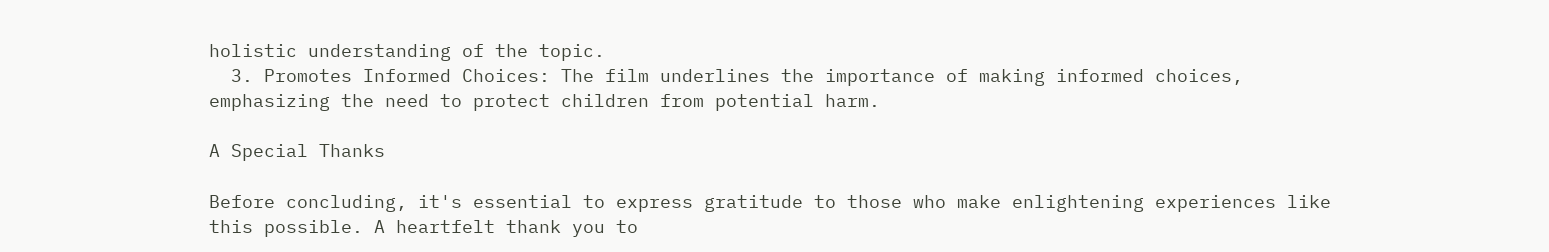holistic understanding of the topic.
  3. Promotes Informed Choices: The film underlines the importance of making informed choices, emphasizing the need to protect children from potential harm.

A Special Thanks

Before concluding, it's essential to express gratitude to those who make enlightening experiences like this possible. A heartfelt thank you to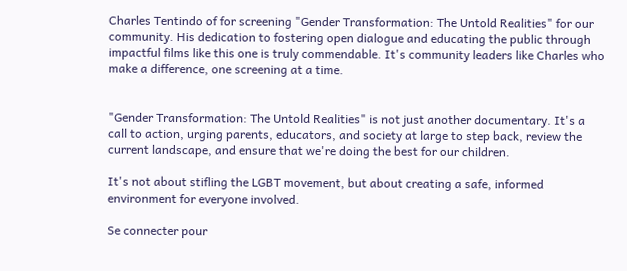Charles Tentindo of for screening "Gender Transformation: The Untold Realities" for our community. His dedication to fostering open dialogue and educating the public through impactful films like this one is truly commendable. It's community leaders like Charles who make a difference, one screening at a time.


"Gender Transformation: The Untold Realities" is not just another documentary. It's a call to action, urging parents, educators, and society at large to step back, review the current landscape, and ensure that we're doing the best for our children.

It's not about stifling the LGBT movement, but about creating a safe, informed environment for everyone involved.

Se connecter pour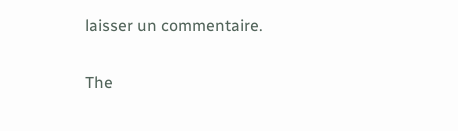laisser un commentaire.

The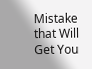Mistake that Will Get You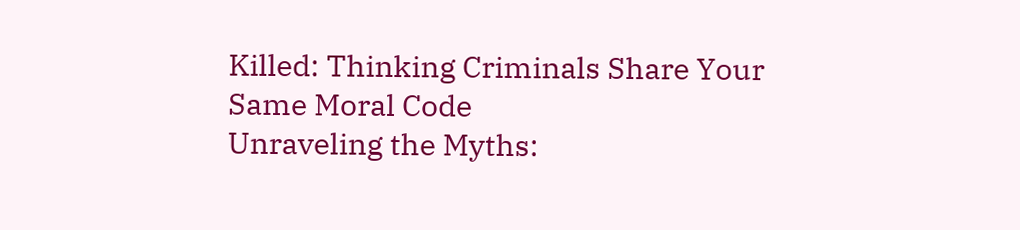Killed: Thinking Criminals Share Your Same Moral Code
Unraveling the Myths: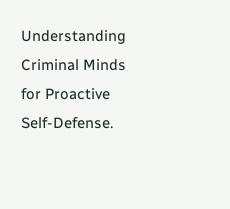Understanding Criminal Minds for Proactive Self-Defense.